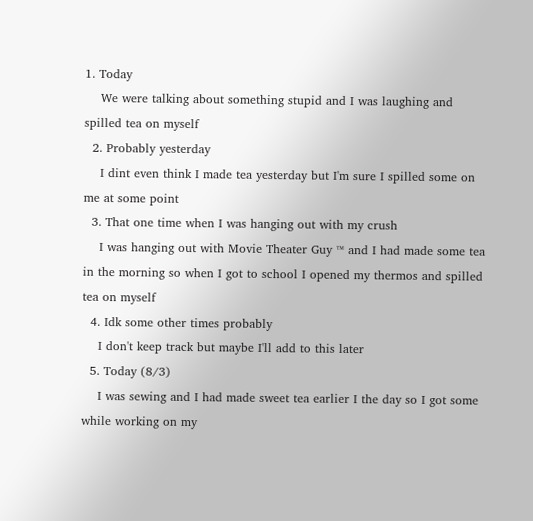1. Today
    We were talking about something stupid and I was laughing and spilled tea on myself
  2. Probably yesterday
    I dint even think I made tea yesterday but I'm sure I spilled some on me at some point
  3. That one time when I was hanging out with my crush
    I was hanging out with Movie Theater Guy ™ and I had made some tea in the morning so when I got to school I opened my thermos and spilled tea on myself
  4. Idk some other times probably
    I don't keep track but maybe I'll add to this later
  5. Today (8/3)
    I was sewing and I had made sweet tea earlier I the day so I got some while working on my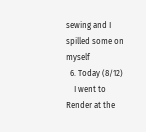sewing and I spilled some on myself
  6. Today (8/12)
    I went to Render at the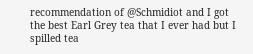recommendation of @Schmidiot and I got the best Earl Grey tea that I ever had but I spilled tea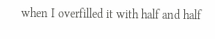when I overfilled it with half and half